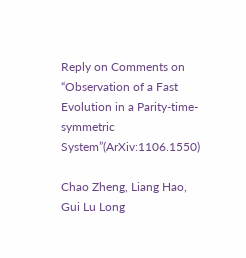Reply on Comments on “Observation of a Fast Evolution in a Parity-time-symmetric System”(ArXiv:1106.1550)

Chao Zheng, Liang Hao, Gui Lu Long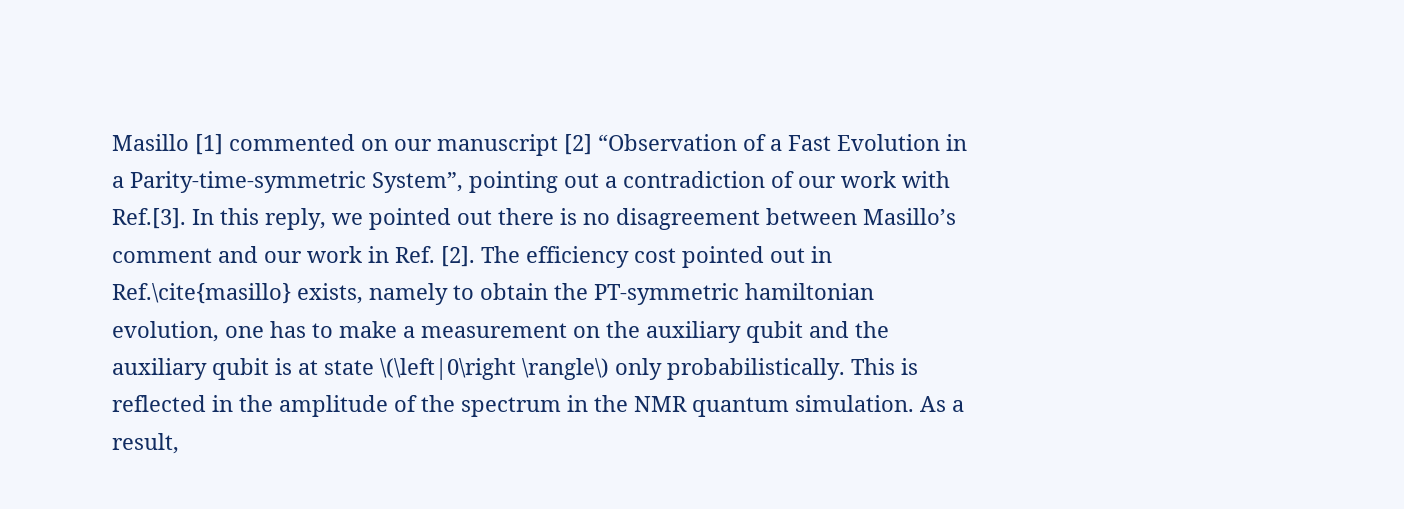Masillo [1] commented on our manuscript [2] “Observation of a Fast Evolution in a Parity-time-symmetric System”, pointing out a contradiction of our work with Ref.[3]. In this reply, we pointed out there is no disagreement between Masillo’s comment and our work in Ref. [2]. The efficiency cost pointed out in Ref.\cite{masillo} exists, namely to obtain the PT-symmetric hamiltonian evolution, one has to make a measurement on the auxiliary qubit and the auxiliary qubit is at state \(\left|0\right \rangle\) only probabilistically. This is reflected in the amplitude of the spectrum in the NMR quantum simulation. As a result,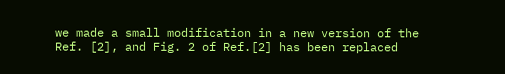we made a small modification in a new version of the Ref. [2], and Fig. 2 of Ref.[2] has been replaced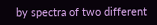by spectra of two different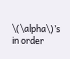\(\alpha\)’s in order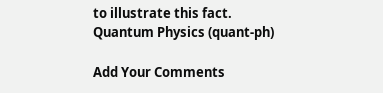to illustrate this fact.
Quantum Physics (quant-ph)

Add Your Comments